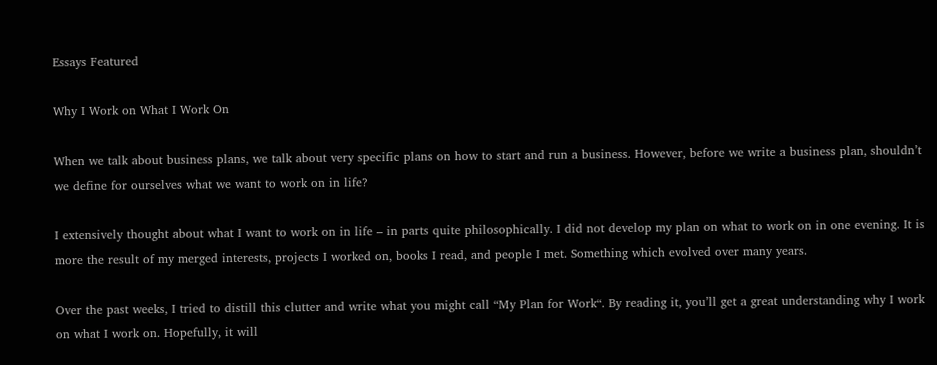Essays Featured

Why I Work on What I Work On

When we talk about business plans, we talk about very specific plans on how to start and run a business. However, before we write a business plan, shouldn’t we define for ourselves what we want to work on in life?

I extensively thought about what I want to work on in life – in parts quite philosophically. I did not develop my plan on what to work on in one evening. It is more the result of my merged interests, projects I worked on, books I read, and people I met. Something which evolved over many years.

Over the past weeks, I tried to distill this clutter and write what you might call “My Plan for Work“. By reading it, you’ll get a great understanding why I work on what I work on. Hopefully, it will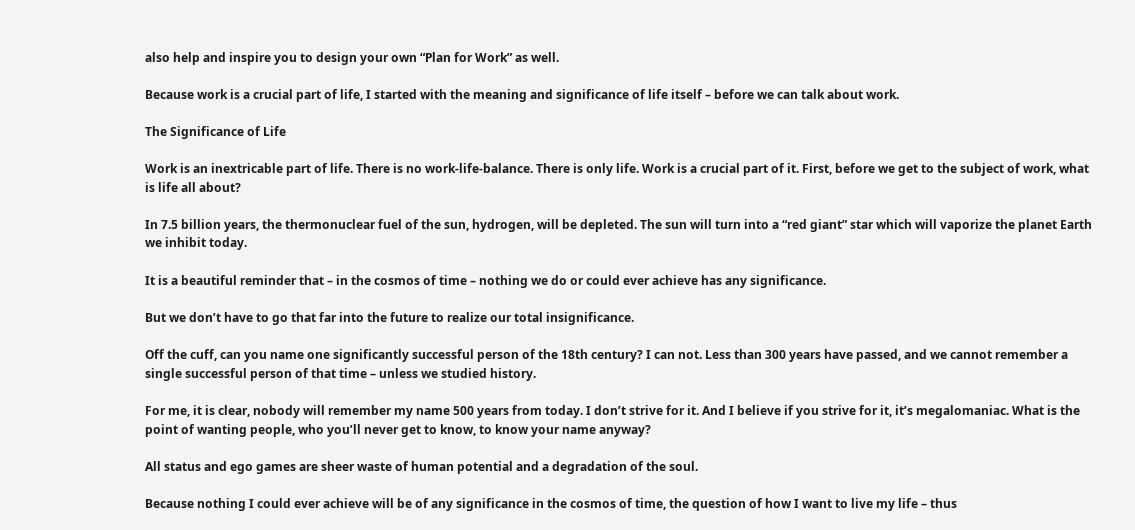also help and inspire you to design your own “Plan for Work” as well.

Because work is a crucial part of life, I started with the meaning and significance of life itself – before we can talk about work.

The Significance of Life

Work is an inextricable part of life. There is no work-life-balance. There is only life. Work is a crucial part of it. First, before we get to the subject of work, what is life all about?

In 7.5 billion years, the thermonuclear fuel of the sun, hydrogen, will be depleted. The sun will turn into a “red giant” star which will vaporize the planet Earth we inhibit today.

It is a beautiful reminder that – in the cosmos of time – nothing we do or could ever achieve has any significance.

But we don’t have to go that far into the future to realize our total insignificance.

Off the cuff, can you name one significantly successful person of the 18th century? I can not. Less than 300 years have passed, and we cannot remember a single successful person of that time – unless we studied history.

For me, it is clear, nobody will remember my name 500 years from today. I don’t strive for it. And I believe if you strive for it, it’s megalomaniac. What is the point of wanting people, who you’ll never get to know, to know your name anyway?

All status and ego games are sheer waste of human potential and a degradation of the soul.

Because nothing I could ever achieve will be of any significance in the cosmos of time, the question of how I want to live my life – thus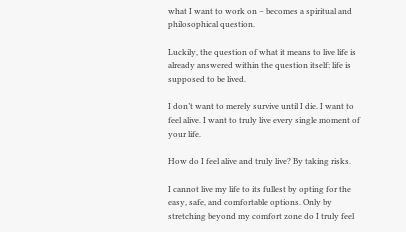what I want to work on – becomes a spiritual and philosophical question.

Luckily, the question of what it means to live life is already answered within the question itself: life is supposed to be lived.

I don’t want to merely survive until I die. I want to feel alive. I want to truly live every single moment of your life.

How do I feel alive and truly live? By taking risks.

I cannot live my life to its fullest by opting for the easy, safe, and comfortable options. Only by stretching beyond my comfort zone do I truly feel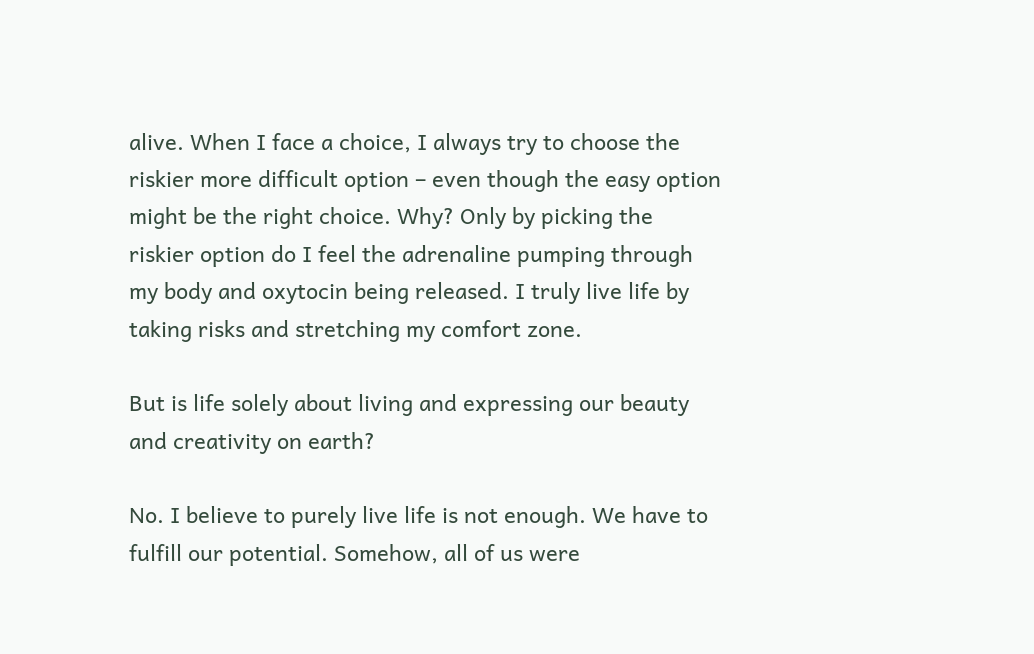alive. When I face a choice, I always try to choose the riskier more difficult option – even though the easy option might be the right choice. Why? Only by picking the riskier option do I feel the adrenaline pumping through my body and oxytocin being released. I truly live life by taking risks and stretching my comfort zone.

But is life solely about living and expressing our beauty and creativity on earth?

No. I believe to purely live life is not enough. We have to fulfill our potential. Somehow, all of us were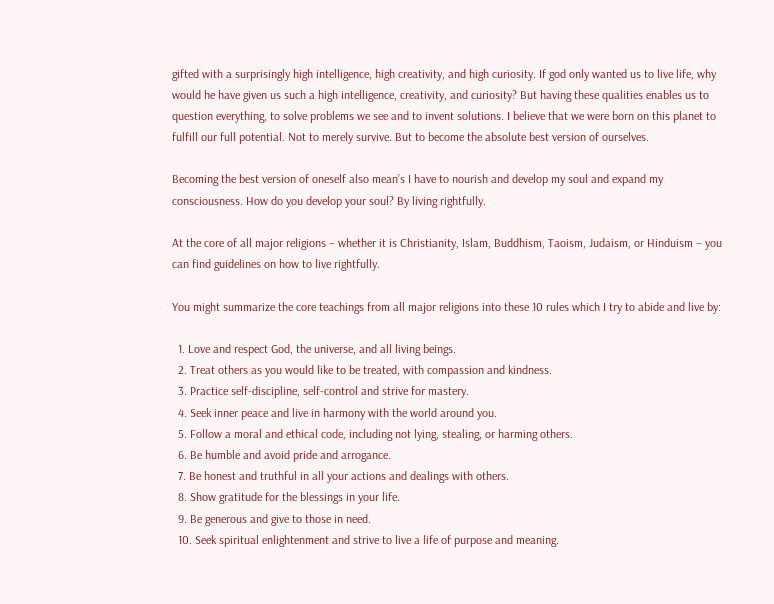gifted with a surprisingly high intelligence, high creativity, and high curiosity. If god only wanted us to live life, why would he have given us such a high intelligence, creativity, and curiosity? But having these qualities enables us to question everything, to solve problems we see and to invent solutions. I believe that we were born on this planet to fulfill our full potential. Not to merely survive. But to become the absolute best version of ourselves.

Becoming the best version of oneself also mean’s I have to nourish and develop my soul and expand my consciousness. How do you develop your soul? By living rightfully.

At the core of all major religions – whether it is Christianity, Islam, Buddhism, Taoism, Judaism, or Hinduism – you can find guidelines on how to live rightfully.

You might summarize the core teachings from all major religions into these 10 rules which I try to abide and live by:

  1. Love and respect God, the universe, and all living beings.
  2. Treat others as you would like to be treated, with compassion and kindness.
  3. Practice self-discipline, self-control and strive for mastery.
  4. Seek inner peace and live in harmony with the world around you.
  5. Follow a moral and ethical code, including not lying, stealing, or harming others.
  6. Be humble and avoid pride and arrogance.
  7. Be honest and truthful in all your actions and dealings with others.
  8. Show gratitude for the blessings in your life.
  9. Be generous and give to those in need.
  10. Seek spiritual enlightenment and strive to live a life of purpose and meaning.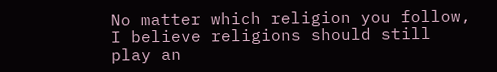No matter which religion you follow, I believe religions should still play an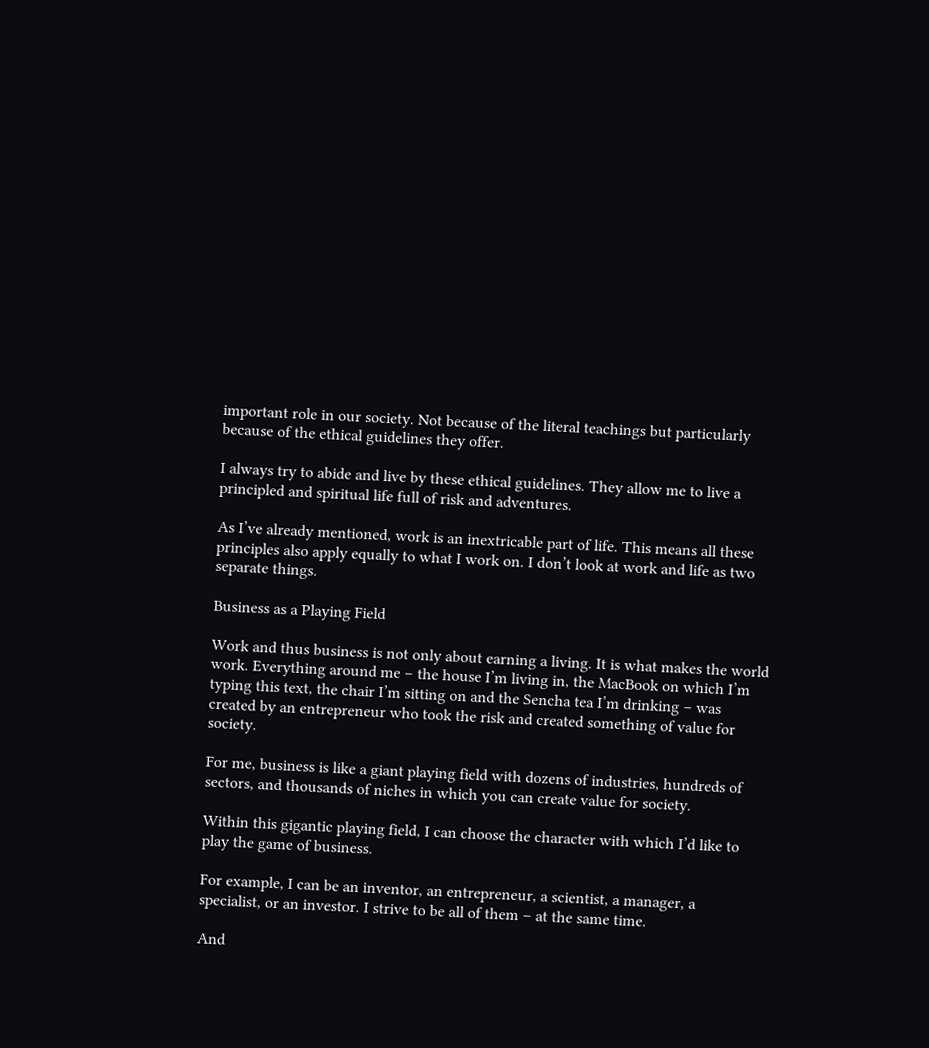important role in our society. Not because of the literal teachings but particularly because of the ethical guidelines they offer.

I always try to abide and live by these ethical guidelines. They allow me to live a principled and spiritual life full of risk and adventures.

As I’ve already mentioned, work is an inextricable part of life. This means all these principles also apply equally to what I work on. I don’t look at work and life as two separate things.

Business as a Playing Field

Work and thus business is not only about earning a living. It is what makes the world work. Everything around me – the house I’m living in, the MacBook on which I’m typing this text, the chair I’m sitting on and the Sencha tea I’m drinking – was created by an entrepreneur who took the risk and created something of value for society.

For me, business is like a giant playing field with dozens of industries, hundreds of sectors, and thousands of niches in which you can create value for society.

Within this gigantic playing field, I can choose the character with which I’d like to play the game of business.

For example, I can be an inventor, an entrepreneur, a scientist, a manager, a specialist, or an investor. I strive to be all of them – at the same time.

And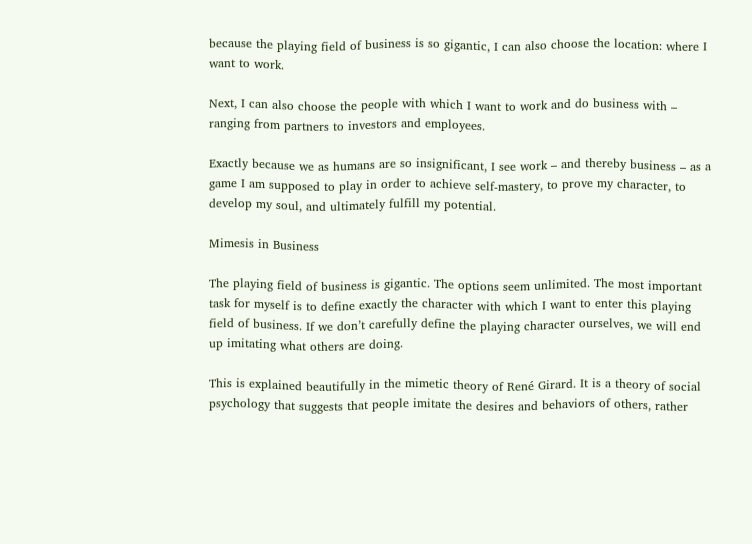because the playing field of business is so gigantic, I can also choose the location: where I want to work.

Next, I can also choose the people with which I want to work and do business with – ranging from partners to investors and employees.

Exactly because we as humans are so insignificant, I see work – and thereby business – as a game I am supposed to play in order to achieve self-mastery, to prove my character, to develop my soul, and ultimately fulfill my potential.

Mimesis in Business

The playing field of business is gigantic. The options seem unlimited. The most important task for myself is to define exactly the character with which I want to enter this playing field of business. If we don’t carefully define the playing character ourselves, we will end up imitating what others are doing.

This is explained beautifully in the mimetic theory of René Girard. It is a theory of social psychology that suggests that people imitate the desires and behaviors of others, rather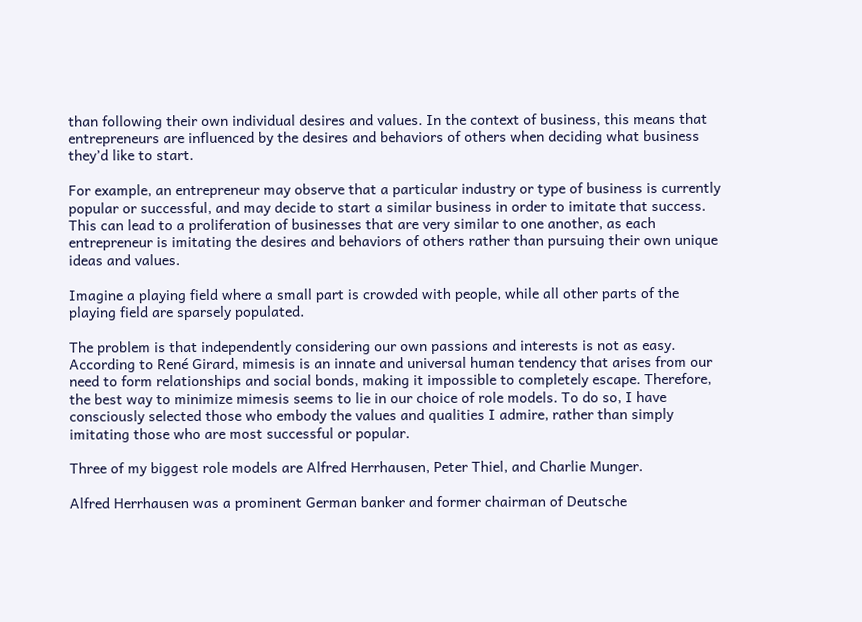than following their own individual desires and values. In the context of business, this means that entrepreneurs are influenced by the desires and behaviors of others when deciding what business they’d like to start.

For example, an entrepreneur may observe that a particular industry or type of business is currently popular or successful, and may decide to start a similar business in order to imitate that success. This can lead to a proliferation of businesses that are very similar to one another, as each entrepreneur is imitating the desires and behaviors of others rather than pursuing their own unique ideas and values.

Imagine a playing field where a small part is crowded with people, while all other parts of the playing field are sparsely populated.

The problem is that independently considering our own passions and interests is not as easy. According to René Girard, mimesis is an innate and universal human tendency that arises from our need to form relationships and social bonds, making it impossible to completely escape. Therefore, the best way to minimize mimesis seems to lie in our choice of role models. To do so, I have consciously selected those who embody the values and qualities I admire, rather than simply imitating those who are most successful or popular.

Three of my biggest role models are Alfred Herrhausen, Peter Thiel, and Charlie Munger.

Alfred Herrhausen was a prominent German banker and former chairman of Deutsche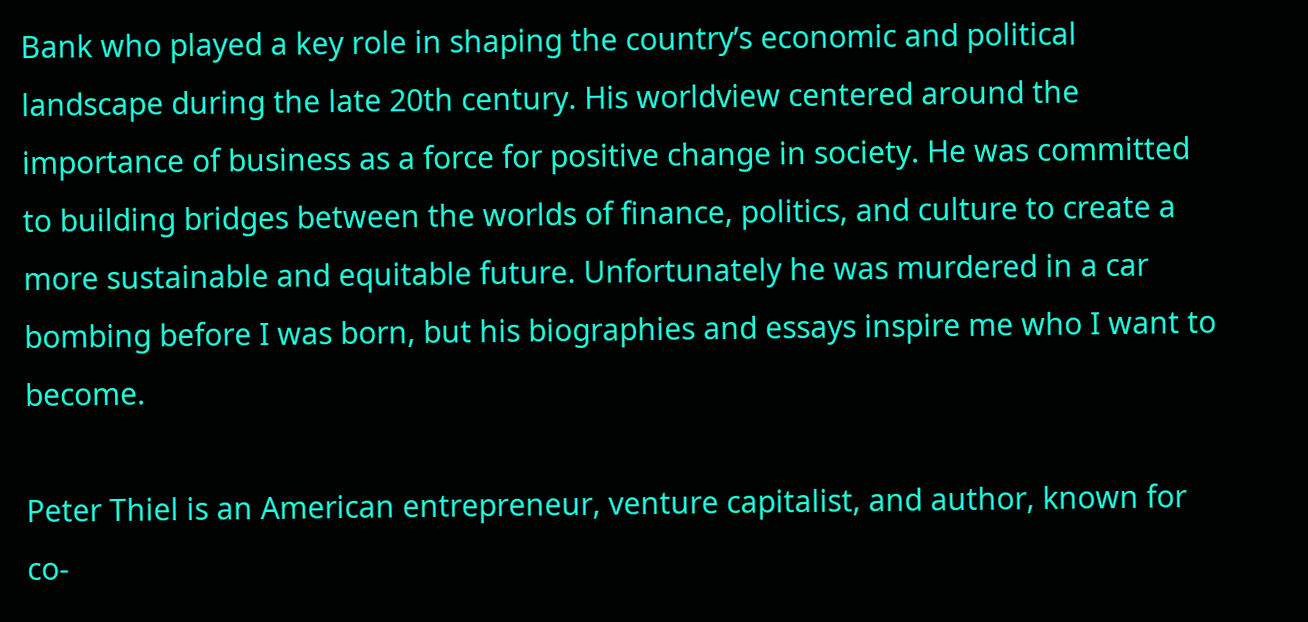Bank who played a key role in shaping the country’s economic and political landscape during the late 20th century. His worldview centered around the importance of business as a force for positive change in society. He was committed to building bridges between the worlds of finance, politics, and culture to create a more sustainable and equitable future. Unfortunately he was murdered in a car bombing before I was born, but his biographies and essays inspire me who I want to become.

Peter Thiel is an American entrepreneur, venture capitalist, and author, known for co-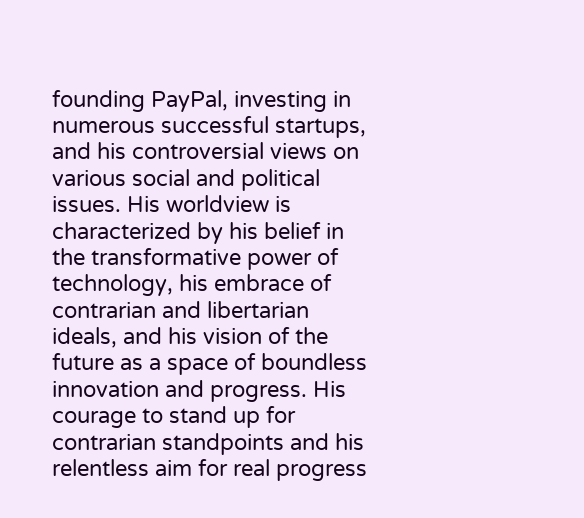founding PayPal, investing in numerous successful startups, and his controversial views on various social and political issues. His worldview is characterized by his belief in the transformative power of technology, his embrace of contrarian and libertarian ideals, and his vision of the future as a space of boundless innovation and progress. His courage to stand up for contrarian standpoints and his relentless aim for real progress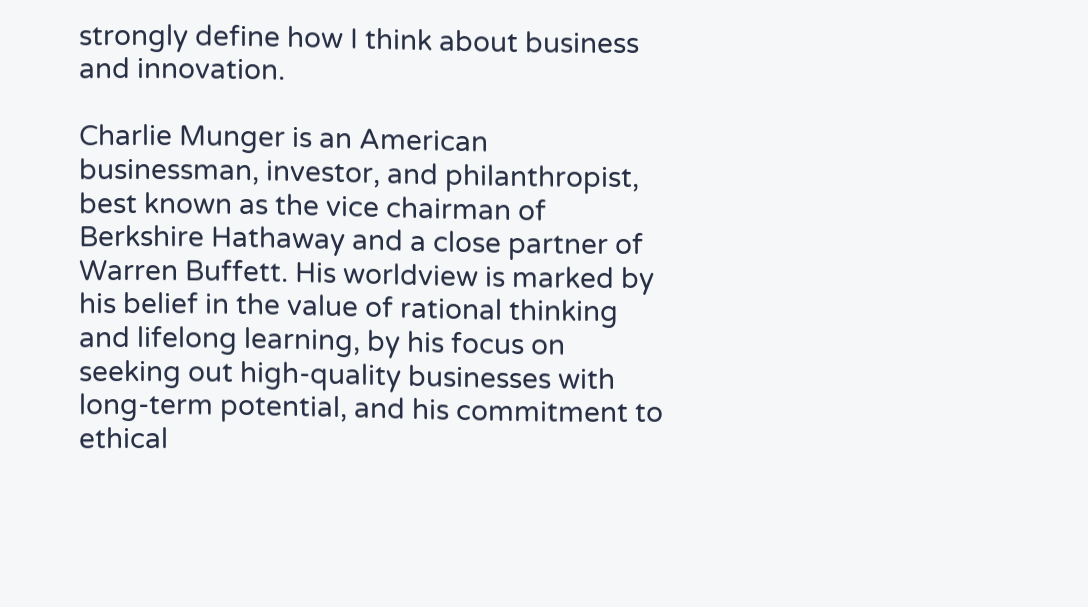strongly define how I think about business and innovation.

Charlie Munger is an American businessman, investor, and philanthropist, best known as the vice chairman of Berkshire Hathaway and a close partner of Warren Buffett. His worldview is marked by his belief in the value of rational thinking and lifelong learning, by his focus on seeking out high-quality businesses with long-term potential, and his commitment to ethical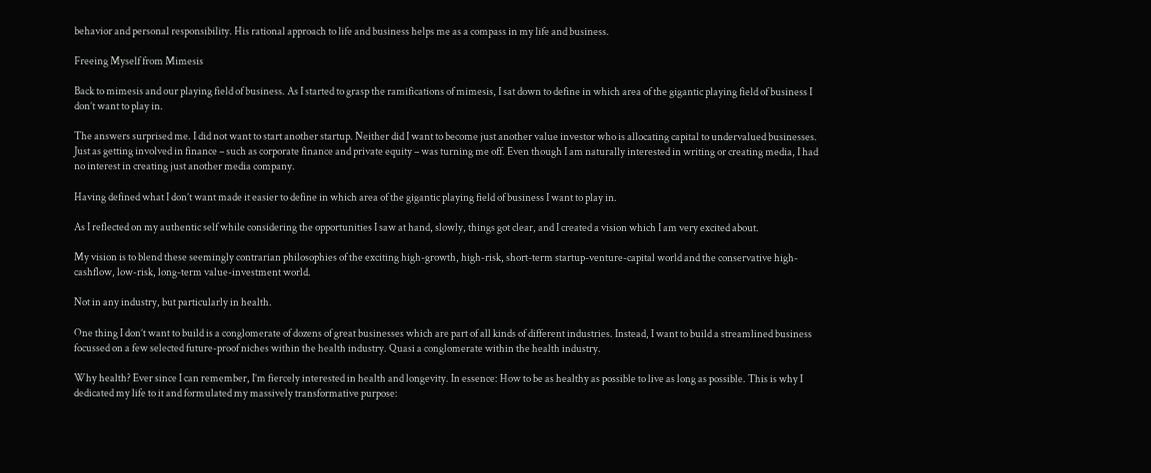behavior and personal responsibility. His rational approach to life and business helps me as a compass in my life and business.

Freeing Myself from Mimesis

Back to mimesis and our playing field of business. As I started to grasp the ramifications of mimesis, I sat down to define in which area of the gigantic playing field of business I don’t want to play in.

The answers surprised me. I did not want to start another startup. Neither did I want to become just another value investor who is allocating capital to undervalued businesses. Just as getting involved in finance – such as corporate finance and private equity – was turning me off. Even though I am naturally interested in writing or creating media, I had no interest in creating just another media company.

Having defined what I don’t want made it easier to define in which area of the gigantic playing field of business I want to play in.

As I reflected on my authentic self while considering the opportunities I saw at hand, slowly, things got clear, and I created a vision which I am very excited about.

My vision is to blend these seemingly contrarian philosophies of the exciting high-growth, high-risk, short-term startup-venture-capital world and the conservative high-cashflow, low-risk, long-term value-investment world.

Not in any industry, but particularly in health.

One thing I don’t want to build is a conglomerate of dozens of great businesses which are part of all kinds of different industries. Instead, I want to build a streamlined business focussed on a few selected future-proof niches within the health industry. Quasi a conglomerate within the health industry.

Why health? Ever since I can remember, I’m fiercely interested in health and longevity. In essence: How to be as healthy as possible to live as long as possible. This is why I dedicated my life to it and formulated my massively transformative purpose: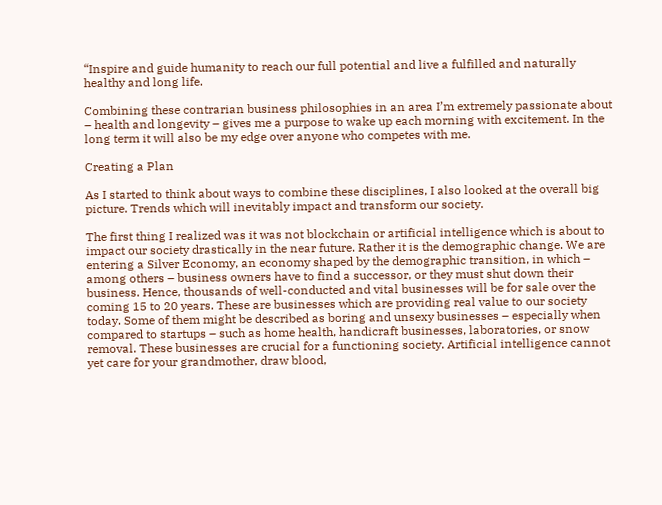“Inspire and guide humanity to reach our full potential and live a fulfilled and naturally healthy and long life.

Combining these contrarian business philosophies in an area I’m extremely passionate about – health and longevity – gives me a purpose to wake up each morning with excitement. In the long term it will also be my edge over anyone who competes with me.

Creating a Plan

As I started to think about ways to combine these disciplines, I also looked at the overall big picture. Trends which will inevitably impact and transform our society.

The first thing I realized was it was not blockchain or artificial intelligence which is about to impact our society drastically in the near future. Rather it is the demographic change. We are entering a Silver Economy, an economy shaped by the demographic transition, in which – among others – business owners have to find a successor, or they must shut down their business. Hence, thousands of well-conducted and vital businesses will be for sale over the coming 15 to 20 years. These are businesses which are providing real value to our society today. Some of them might be described as boring and unsexy businesses – especially when compared to startups – such as home health, handicraft businesses, laboratories, or snow removal. These businesses are crucial for a functioning society. Artificial intelligence cannot yet care for your grandmother, draw blood,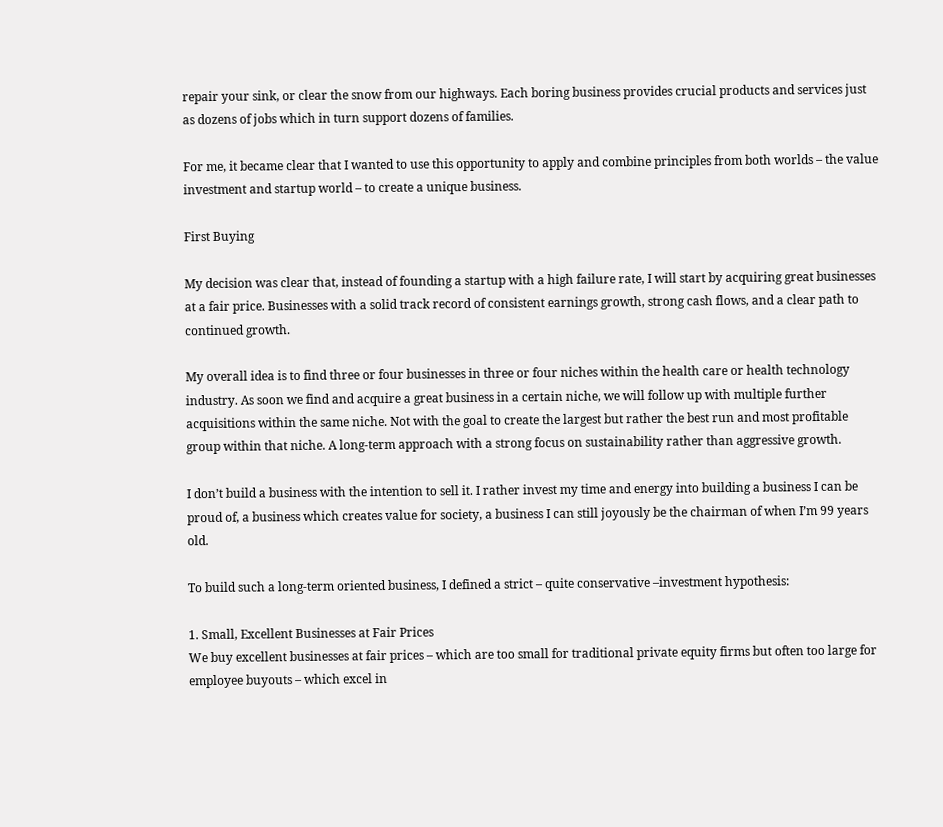repair your sink, or clear the snow from our highways. Each boring business provides crucial products and services just as dozens of jobs which in turn support dozens of families.

For me, it became clear that I wanted to use this opportunity to apply and combine principles from both worlds – the value investment and startup world – to create a unique business.

First Buying

My decision was clear that, instead of founding a startup with a high failure rate, I will start by acquiring great businesses at a fair price. Businesses with a solid track record of consistent earnings growth, strong cash flows, and a clear path to continued growth.

My overall idea is to find three or four businesses in three or four niches within the health care or health technology industry. As soon we find and acquire a great business in a certain niche, we will follow up with multiple further acquisitions within the same niche. Not with the goal to create the largest but rather the best run and most profitable group within that niche. A long-term approach with a strong focus on sustainability rather than aggressive growth.

I don’t build a business with the intention to sell it. I rather invest my time and energy into building a business I can be proud of, a business which creates value for society, a business I can still joyously be the chairman of when I’m 99 years old.

To build such a long-term oriented business, I defined a strict – quite conservative –investment hypothesis:

1. Small, Excellent Businesses at Fair Prices
We buy excellent businesses at fair prices – which are too small for traditional private equity firms but often too large for employee buyouts – which excel in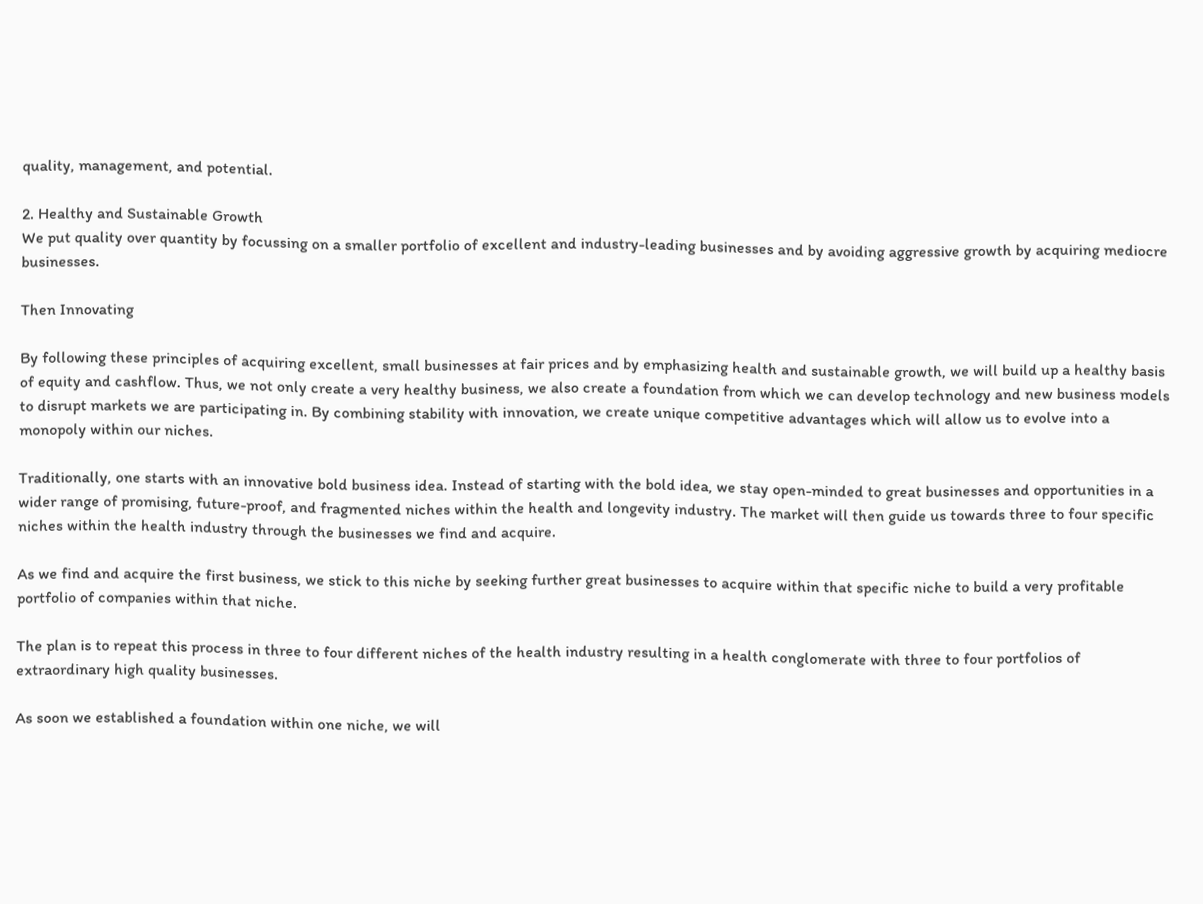quality, management, and potential.

2. Healthy and Sustainable Growth
We put quality over quantity by focussing on a smaller portfolio of excellent and industry-leading businesses and by avoiding aggressive growth by acquiring mediocre businesses.

Then Innovating

By following these principles of acquiring excellent, small businesses at fair prices and by emphasizing health and sustainable growth, we will build up a healthy basis of equity and cashflow. Thus, we not only create a very healthy business, we also create a foundation from which we can develop technology and new business models to disrupt markets we are participating in. By combining stability with innovation, we create unique competitive advantages which will allow us to evolve into a monopoly within our niches.

Traditionally, one starts with an innovative bold business idea. Instead of starting with the bold idea, we stay open-minded to great businesses and opportunities in a wider range of promising, future-proof, and fragmented niches within the health and longevity industry. The market will then guide us towards three to four specific niches within the health industry through the businesses we find and acquire.

As we find and acquire the first business, we stick to this niche by seeking further great businesses to acquire within that specific niche to build a very profitable portfolio of companies within that niche.

The plan is to repeat this process in three to four different niches of the health industry resulting in a health conglomerate with three to four portfolios of extraordinary high quality businesses.

As soon we established a foundation within one niche, we will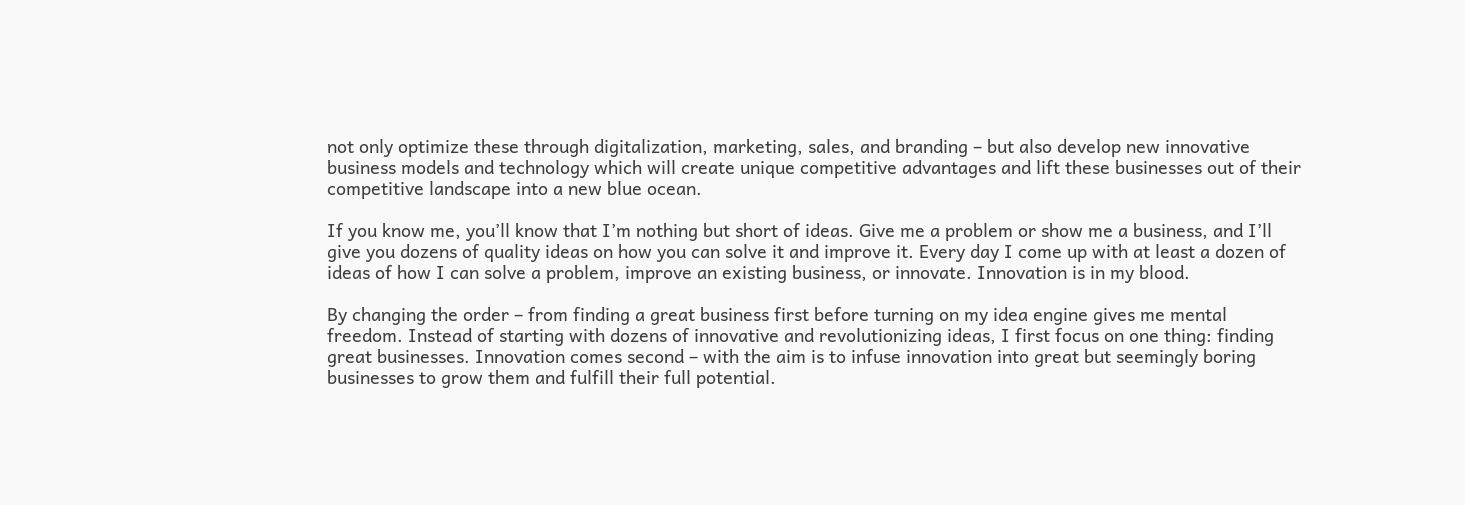not only optimize these through digitalization, marketing, sales, and branding – but also develop new innovative business models and technology which will create unique competitive advantages and lift these businesses out of their competitive landscape into a new blue ocean.

If you know me, you’ll know that I’m nothing but short of ideas. Give me a problem or show me a business, and I’ll give you dozens of quality ideas on how you can solve it and improve it. Every day I come up with at least a dozen of ideas of how I can solve a problem, improve an existing business, or innovate. Innovation is in my blood.

By changing the order – from finding a great business first before turning on my idea engine gives me mental freedom. Instead of starting with dozens of innovative and revolutionizing ideas, I first focus on one thing: finding great businesses. Innovation comes second – with the aim is to infuse innovation into great but seemingly boring businesses to grow them and fulfill their full potential.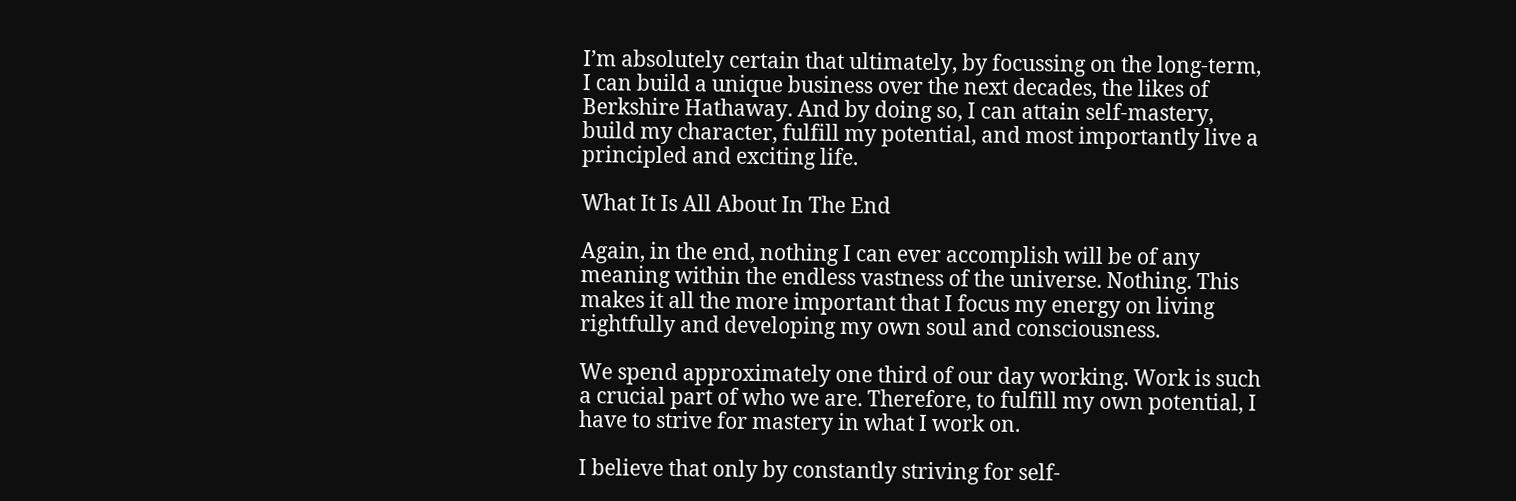I’m absolutely certain that ultimately, by focussing on the long-term, I can build a unique business over the next decades, the likes of Berkshire Hathaway. And by doing so, I can attain self-mastery, build my character, fulfill my potential, and most importantly live a principled and exciting life.

What It Is All About In The End

Again, in the end, nothing I can ever accomplish will be of any meaning within the endless vastness of the universe. Nothing. This makes it all the more important that I focus my energy on living rightfully and developing my own soul and consciousness.

We spend approximately one third of our day working. Work is such a crucial part of who we are. Therefore, to fulfill my own potential, I have to strive for mastery in what I work on.

I believe that only by constantly striving for self-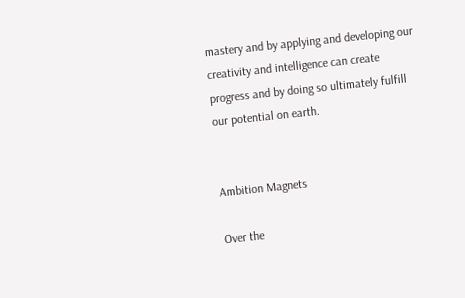mastery and by applying and developing our creativity and intelligence can create progress and by doing so ultimately fulfill our potential on earth.


Ambition Magnets

Over the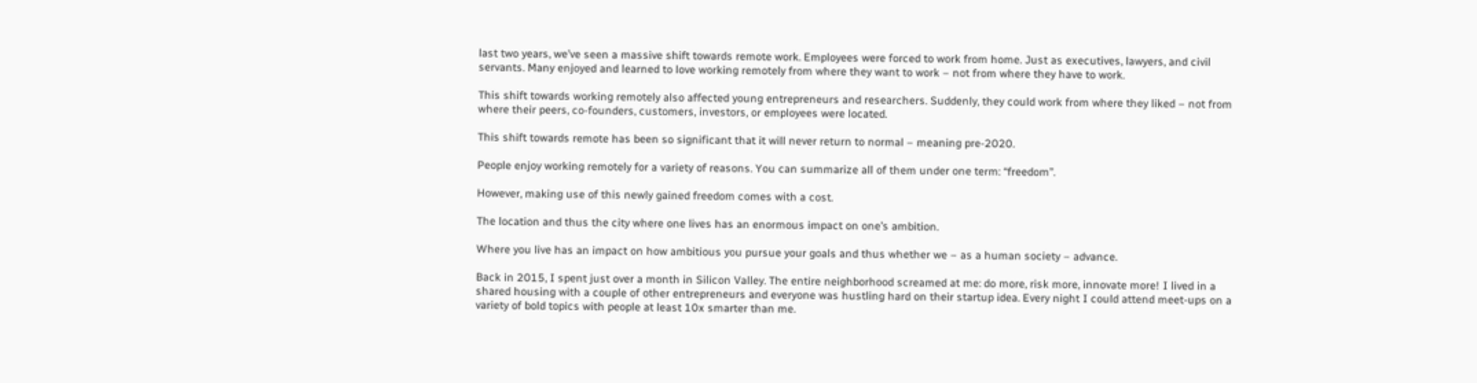last two years, we’ve seen a massive shift towards remote work. Employees were forced to work from home. Just as executives, lawyers, and civil servants. Many enjoyed and learned to love working remotely from where they want to work – not from where they have to work.

This shift towards working remotely also affected young entrepreneurs and researchers. Suddenly, they could work from where they liked – not from where their peers, co-founders, customers, investors, or employees were located.

This shift towards remote has been so significant that it will never return to normal – meaning pre-2020.

People enjoy working remotely for a variety of reasons. You can summarize all of them under one term: “freedom”.

However, making use of this newly gained freedom comes with a cost.

The location and thus the city where one lives has an enormous impact on one’s ambition.

Where you live has an impact on how ambitious you pursue your goals and thus whether we – as a human society – advance.

Back in 2015, I spent just over a month in Silicon Valley. The entire neighborhood screamed at me: do more, risk more, innovate more! I lived in a shared housing with a couple of other entrepreneurs and everyone was hustling hard on their startup idea. Every night I could attend meet-ups on a variety of bold topics with people at least 10x smarter than me.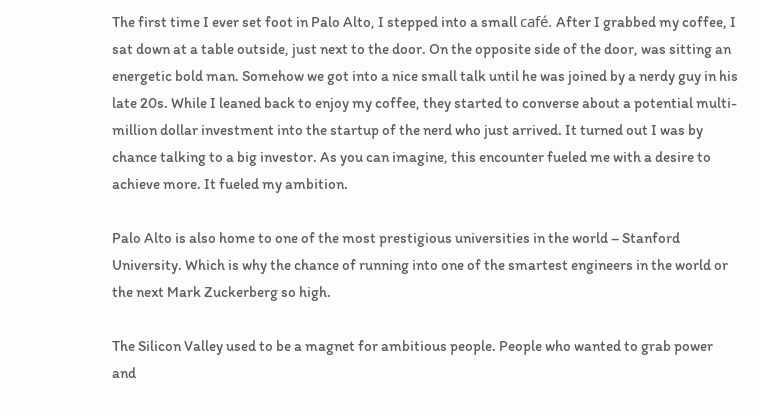The first time I ever set foot in Palo Alto, I stepped into a small café. After I grabbed my coffee, I sat down at a table outside, just next to the door. On the opposite side of the door, was sitting an energetic bold man. Somehow we got into a nice small talk until he was joined by a nerdy guy in his late 20s. While I leaned back to enjoy my coffee, they started to converse about a potential multi-million dollar investment into the startup of the nerd who just arrived. It turned out I was by chance talking to a big investor. As you can imagine, this encounter fueled me with a desire to achieve more. It fueled my ambition.

Palo Alto is also home to one of the most prestigious universities in the world – Stanford University. Which is why the chance of running into one of the smartest engineers in the world or the next Mark Zuckerberg so high.

The Silicon Valley used to be a magnet for ambitious people. People who wanted to grab power and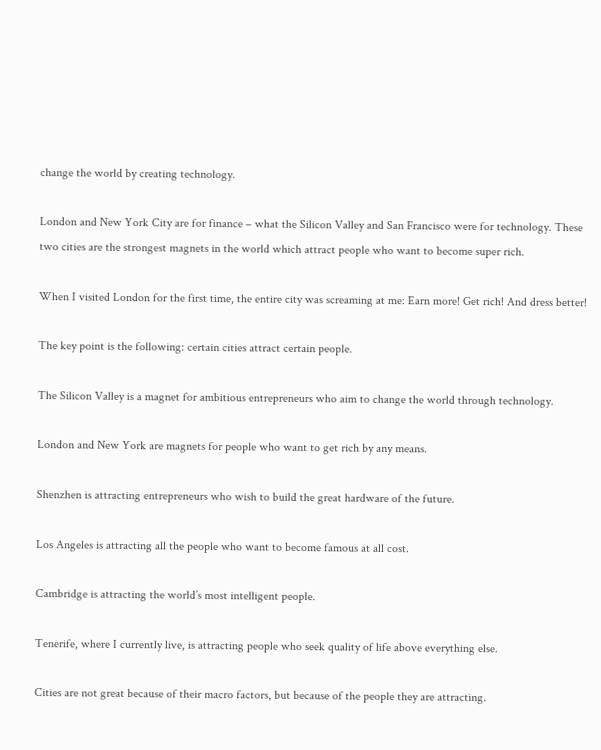change the world by creating technology.

London and New York City are for finance – what the Silicon Valley and San Francisco were for technology. These two cities are the strongest magnets in the world which attract people who want to become super rich.

When I visited London for the first time, the entire city was screaming at me: Earn more! Get rich! And dress better!

The key point is the following: certain cities attract certain people.

The Silicon Valley is a magnet for ambitious entrepreneurs who aim to change the world through technology.

London and New York are magnets for people who want to get rich by any means.

Shenzhen is attracting entrepreneurs who wish to build the great hardware of the future.

Los Angeles is attracting all the people who want to become famous at all cost.

Cambridge is attracting the world’s most intelligent people.

Tenerife, where I currently live, is attracting people who seek quality of life above everything else.

Cities are not great because of their macro factors, but because of the people they are attracting.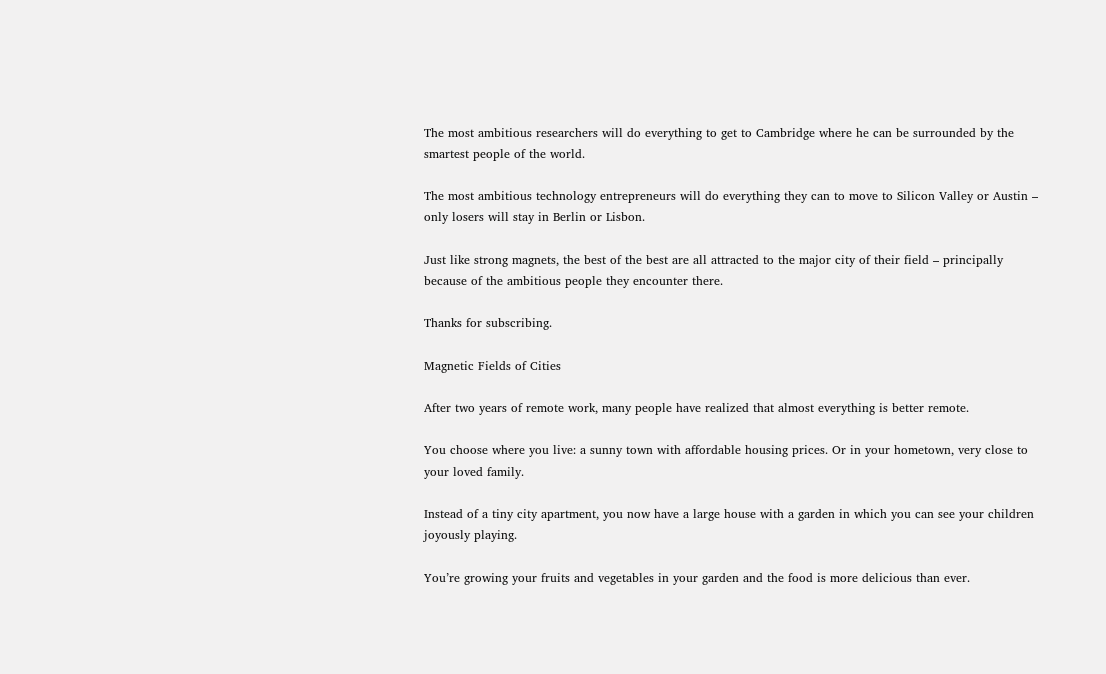The most ambitious researchers will do everything to get to Cambridge where he can be surrounded by the smartest people of the world.

The most ambitious technology entrepreneurs will do everything they can to move to Silicon Valley or Austin – only losers will stay in Berlin or Lisbon.

Just like strong magnets, the best of the best are all attracted to the major city of their field – principally because of the ambitious people they encounter there.

Thanks for subscribing.

Magnetic Fields of Cities

After two years of remote work, many people have realized that almost everything is better remote.

You choose where you live: a sunny town with affordable housing prices. Or in your hometown, very close to your loved family.

Instead of a tiny city apartment, you now have a large house with a garden in which you can see your children joyously playing.

You’re growing your fruits and vegetables in your garden and the food is more delicious than ever.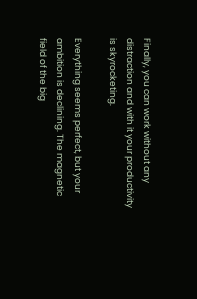Finally, you can work without any distraction and with it your productivity is skyrocketing.

Everything seems perfect, but your ambition is declining. The magnetic field of the big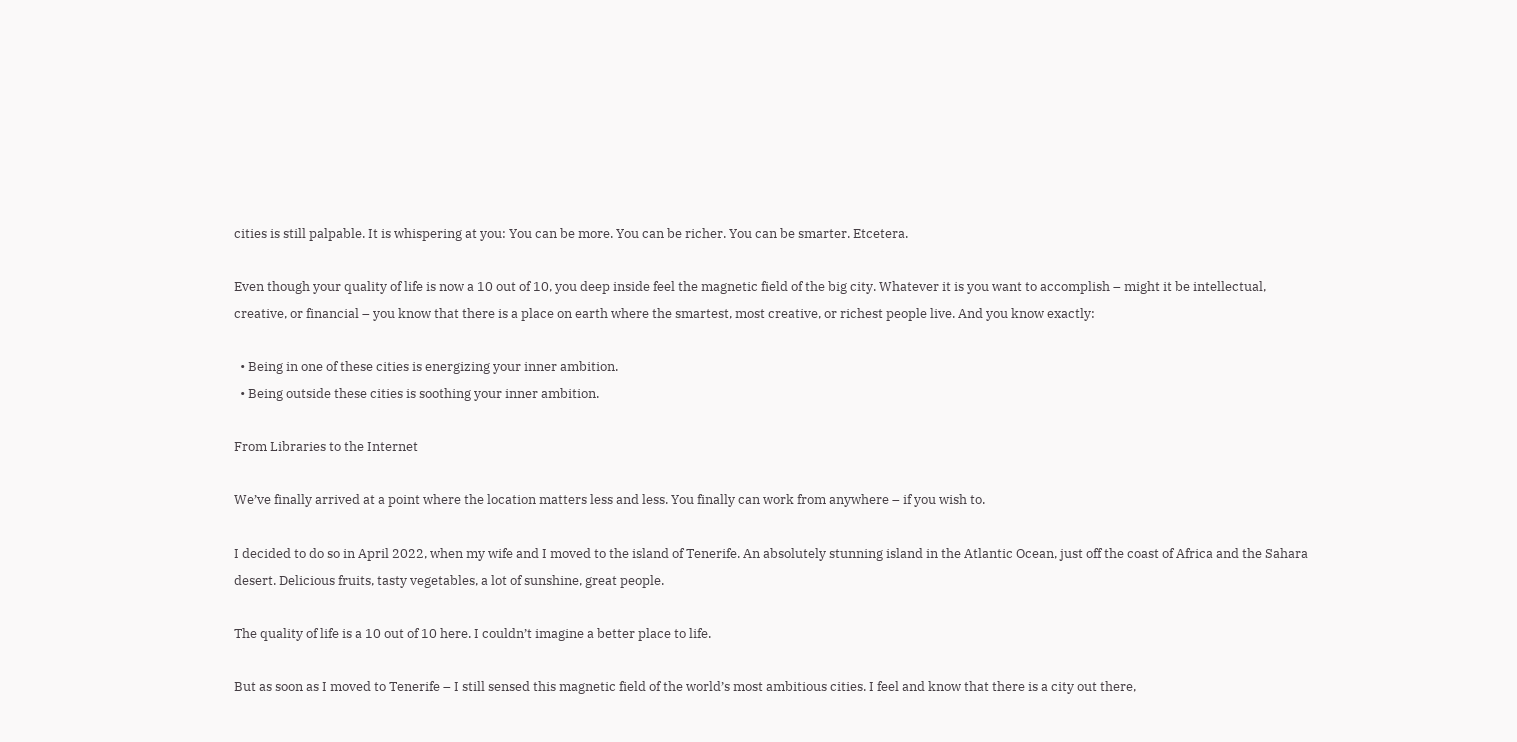cities is still palpable. It is whispering at you: You can be more. You can be richer. You can be smarter. Etcetera.

Even though your quality of life is now a 10 out of 10, you deep inside feel the magnetic field of the big city. Whatever it is you want to accomplish – might it be intellectual, creative, or financial – you know that there is a place on earth where the smartest, most creative, or richest people live. And you know exactly:

  • Being in one of these cities is energizing your inner ambition.
  • Being outside these cities is soothing your inner ambition.

From Libraries to the Internet

We’ve finally arrived at a point where the location matters less and less. You finally can work from anywhere – if you wish to.

I decided to do so in April 2022, when my wife and I moved to the island of Tenerife. An absolutely stunning island in the Atlantic Ocean, just off the coast of Africa and the Sahara desert. Delicious fruits, tasty vegetables, a lot of sunshine, great people.

The quality of life is a 10 out of 10 here. I couldn’t imagine a better place to life.

But as soon as I moved to Tenerife – I still sensed this magnetic field of the world’s most ambitious cities. I feel and know that there is a city out there,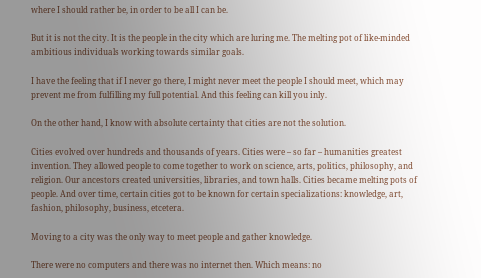where I should rather be, in order to be all I can be.

But it is not the city. It is the people in the city which are luring me. The melting pot of like-minded ambitious individuals working towards similar goals.

I have the feeling that if I never go there, I might never meet the people I should meet, which may prevent me from fulfilling my full potential. And this feeling can kill you inly.

On the other hand, I know with absolute certainty that cities are not the solution.

Cities evolved over hundreds and thousands of years. Cities were – so far – humanities greatest invention. They allowed people to come together to work on science, arts, politics, philosophy, and religion. Our ancestors created universities, libraries, and town halls. Cities became melting pots of people. And over time, certain cities got to be known for certain specializations: knowledge, art, fashion, philosophy, business, etcetera.

Moving to a city was the only way to meet people and gather knowledge.

There were no computers and there was no internet then. Which means: no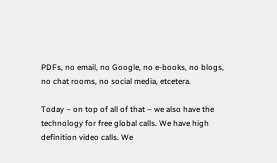PDFs, no email, no Google, no e-books, no blogs, no chat rooms, no social media, etcetera.

Today – on top of all of that – we also have the technology for free global calls. We have high definition video calls. We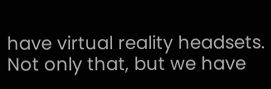have virtual reality headsets. Not only that, but we have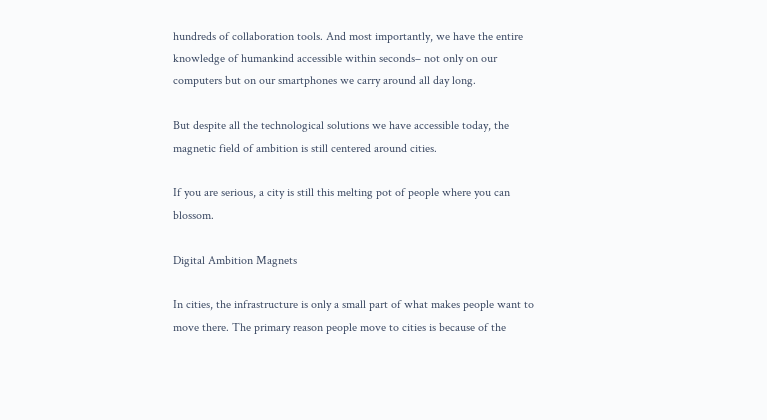hundreds of collaboration tools. And most importantly, we have the entire knowledge of humankind accessible within seconds– not only on our computers but on our smartphones we carry around all day long.

But despite all the technological solutions we have accessible today, the magnetic field of ambition is still centered around cities.

If you are serious, a city is still this melting pot of people where you can blossom.

Digital Ambition Magnets

In cities, the infrastructure is only a small part of what makes people want to move there. The primary reason people move to cities is because of the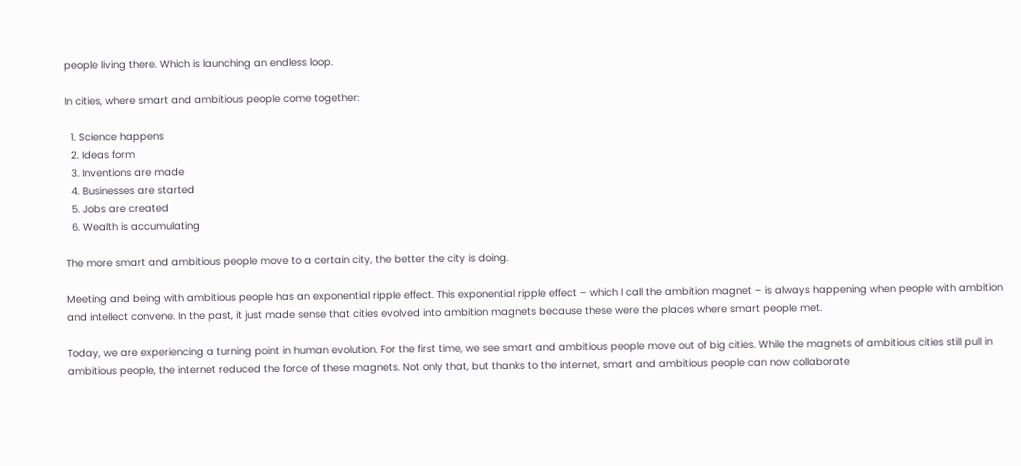people living there. Which is launching an endless loop.

In cities, where smart and ambitious people come together:

  1. Science happens
  2. Ideas form
  3. Inventions are made
  4. Businesses are started
  5. Jobs are created
  6. Wealth is accumulating

The more smart and ambitious people move to a certain city, the better the city is doing.

Meeting and being with ambitious people has an exponential ripple effect. This exponential ripple effect – which I call the ambition magnet – is always happening when people with ambition and intellect convene. In the past, it just made sense that cities evolved into ambition magnets because these were the places where smart people met.

Today, we are experiencing a turning point in human evolution. For the first time, we see smart and ambitious people move out of big cities. While the magnets of ambitious cities still pull in ambitious people, the internet reduced the force of these magnets. Not only that, but thanks to the internet, smart and ambitious people can now collaborate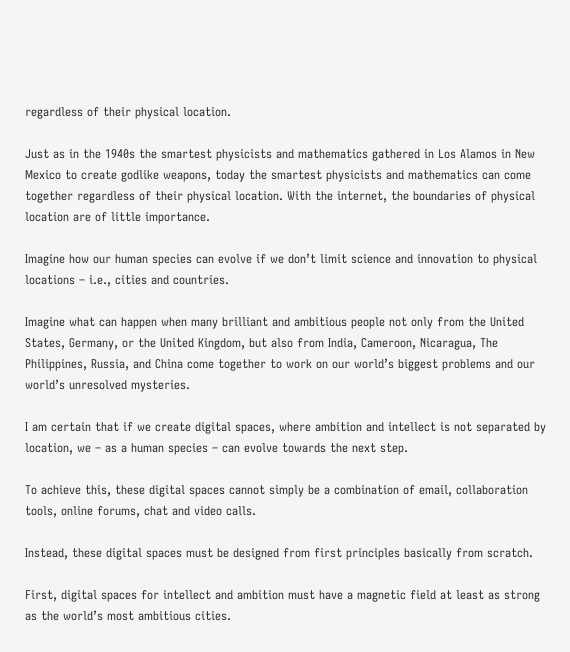regardless of their physical location.

Just as in the 1940s the smartest physicists and mathematics gathered in Los Alamos in New Mexico to create godlike weapons, today the smartest physicists and mathematics can come together regardless of their physical location. With the internet, the boundaries of physical location are of little importance.

Imagine how our human species can evolve if we don’t limit science and innovation to physical locations – i.e., cities and countries.

Imagine what can happen when many brilliant and ambitious people not only from the United States, Germany, or the United Kingdom, but also from India, Cameroon, Nicaragua, The Philippines, Russia, and China come together to work on our world’s biggest problems and our world’s unresolved mysteries.

I am certain that if we create digital spaces, where ambition and intellect is not separated by location, we – as a human species – can evolve towards the next step.

To achieve this, these digital spaces cannot simply be a combination of email, collaboration tools, online forums, chat and video calls.

Instead, these digital spaces must be designed from first principles basically from scratch.

First, digital spaces for intellect and ambition must have a magnetic field at least as strong as the world’s most ambitious cities.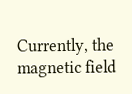Currently, the magnetic field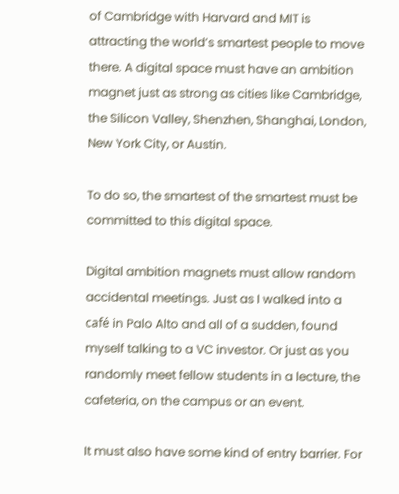of Cambridge with Harvard and MIT is attracting the world’s smartest people to move there. A digital space must have an ambition magnet just as strong as cities like Cambridge, the Silicon Valley, Shenzhen, Shanghai, London, New York City, or Austin.

To do so, the smartest of the smartest must be committed to this digital space.

Digital ambition magnets must allow random accidental meetings. Just as I walked into a café in Palo Alto and all of a sudden, found myself talking to a VC investor. Or just as you randomly meet fellow students in a lecture, the cafeteria, on the campus or an event.

It must also have some kind of entry barrier. For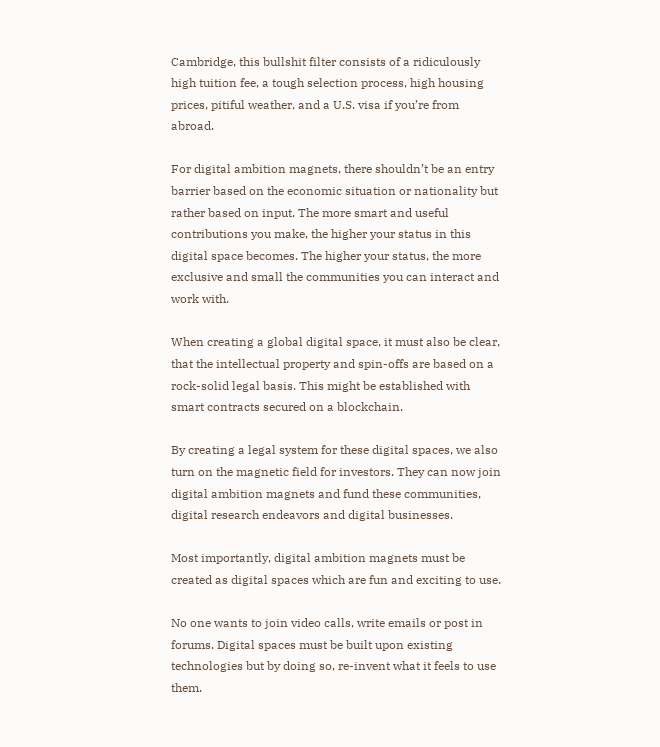Cambridge, this bullshit filter consists of a ridiculously high tuition fee, a tough selection process, high housing prices, pitiful weather, and a U.S. visa if you’re from abroad.

For digital ambition magnets, there shouldn’t be an entry barrier based on the economic situation or nationality but rather based on input. The more smart and useful contributions you make, the higher your status in this digital space becomes. The higher your status, the more exclusive and small the communities you can interact and work with.

When creating a global digital space, it must also be clear, that the intellectual property and spin-offs are based on a rock-solid legal basis. This might be established with smart contracts secured on a blockchain.

By creating a legal system for these digital spaces, we also turn on the magnetic field for investors. They can now join digital ambition magnets and fund these communities, digital research endeavors and digital businesses.

Most importantly, digital ambition magnets must be created as digital spaces which are fun and exciting to use.

No one wants to join video calls, write emails or post in forums. Digital spaces must be built upon existing technologies but by doing so, re-invent what it feels to use them.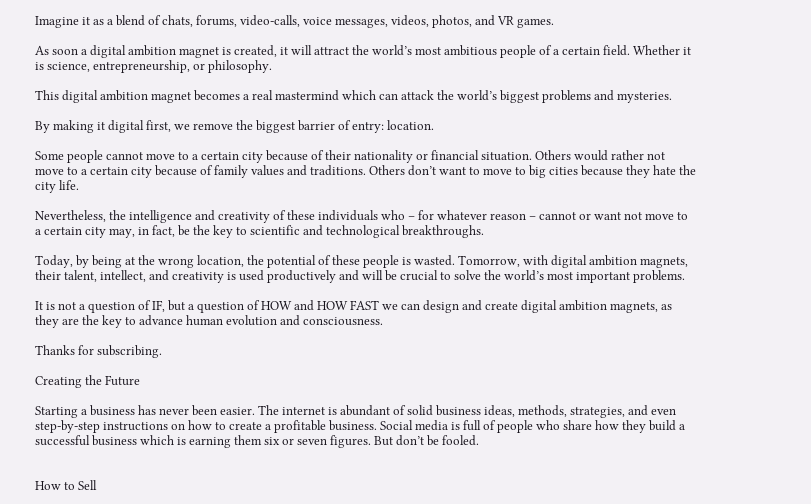Imagine it as a blend of chats, forums, video-calls, voice messages, videos, photos, and VR games.

As soon a digital ambition magnet is created, it will attract the world’s most ambitious people of a certain field. Whether it is science, entrepreneurship, or philosophy.

This digital ambition magnet becomes a real mastermind which can attack the world’s biggest problems and mysteries.

By making it digital first, we remove the biggest barrier of entry: location.

Some people cannot move to a certain city because of their nationality or financial situation. Others would rather not move to a certain city because of family values and traditions. Others don’t want to move to big cities because they hate the city life.

Nevertheless, the intelligence and creativity of these individuals who – for whatever reason – cannot or want not move to a certain city may, in fact, be the key to scientific and technological breakthroughs.

Today, by being at the wrong location, the potential of these people is wasted. Tomorrow, with digital ambition magnets, their talent, intellect, and creativity is used productively and will be crucial to solve the world’s most important problems.

It is not a question of IF, but a question of HOW and HOW FAST we can design and create digital ambition magnets, as they are the key to advance human evolution and consciousness.

Thanks for subscribing.

Creating the Future

Starting a business has never been easier. The internet is abundant of solid business ideas, methods, strategies, and even step-by-step instructions on how to create a profitable business. Social media is full of people who share how they build a successful business which is earning them six or seven figures. But don’t be fooled.


How to Sell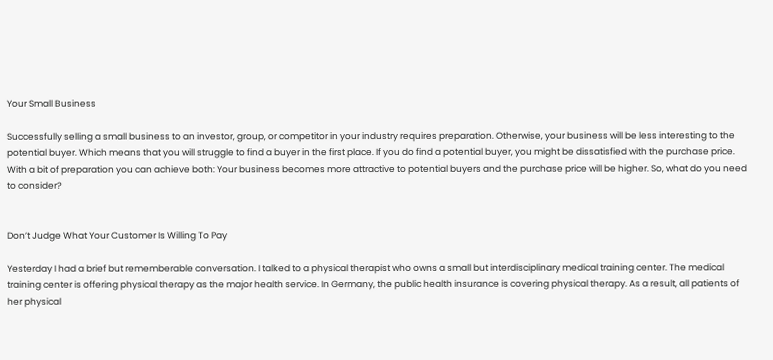Your Small Business

Successfully selling a small business to an investor, group, or competitor in your industry requires preparation. Otherwise, your business will be less interesting to the potential buyer. Which means that you will struggle to find a buyer in the first place. If you do find a potential buyer, you might be dissatisfied with the purchase price. With a bit of preparation you can achieve both: Your business becomes more attractive to potential buyers and the purchase price will be higher. So, what do you need to consider?


Don’t Judge What Your Customer Is Willing To Pay

Yesterday I had a brief but rememberable conversation. I talked to a physical therapist who owns a small but interdisciplinary medical training center. The medical training center is offering physical therapy as the major health service. In Germany, the public health insurance is covering physical therapy. As a result, all patients of her physical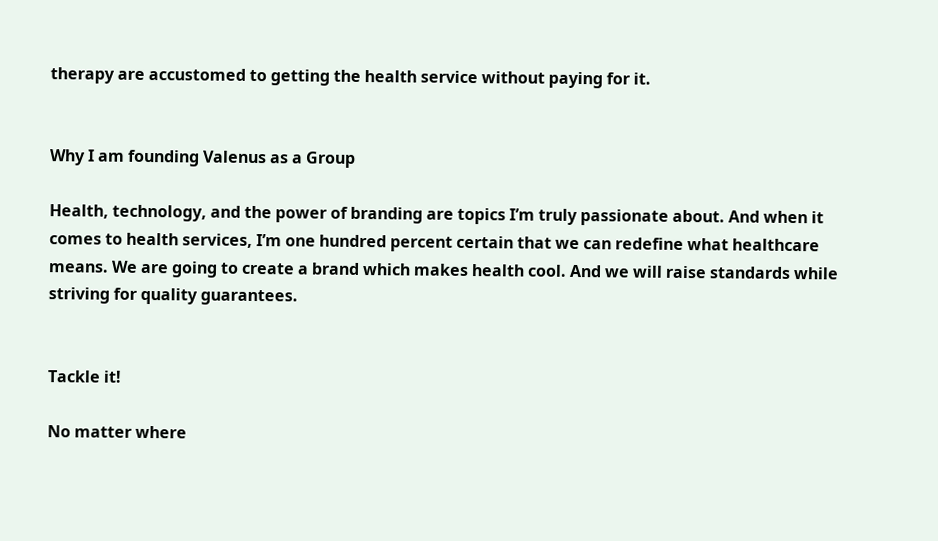therapy are accustomed to getting the health service without paying for it.


Why I am founding Valenus as a Group

Health, technology, and the power of branding are topics I’m truly passionate about. And when it comes to health services, I’m one hundred percent certain that we can redefine what healthcare means. We are going to create a brand which makes health cool. And we will raise standards while striving for quality guarantees.


Tackle it!

No matter where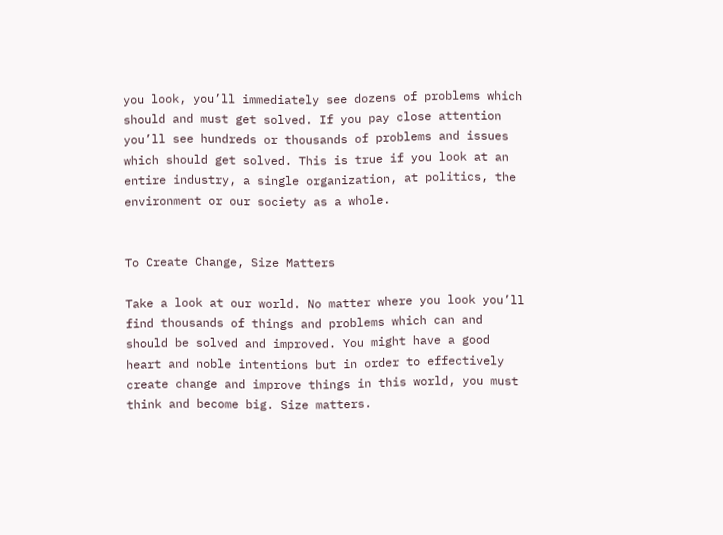you look, you’ll immediately see dozens of problems which should and must get solved. If you pay close attention you’ll see hundreds or thousands of problems and issues which should get solved. This is true if you look at an entire industry, a single organization, at politics, the environment or our society as a whole.


To Create Change, Size Matters

Take a look at our world. No matter where you look you’ll find thousands of things and problems which can and should be solved and improved. You might have a good heart and noble intentions but in order to effectively create change and improve things in this world, you must think and become big. Size matters.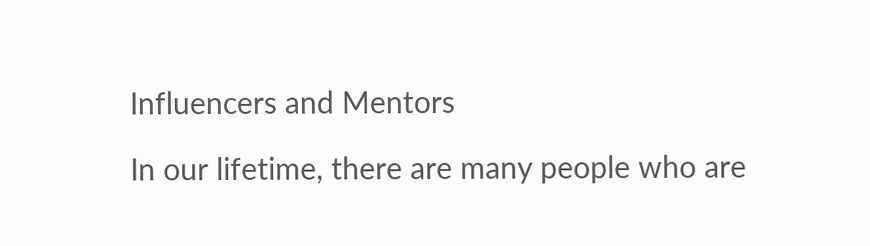Influencers and Mentors

In our lifetime, there are many people who are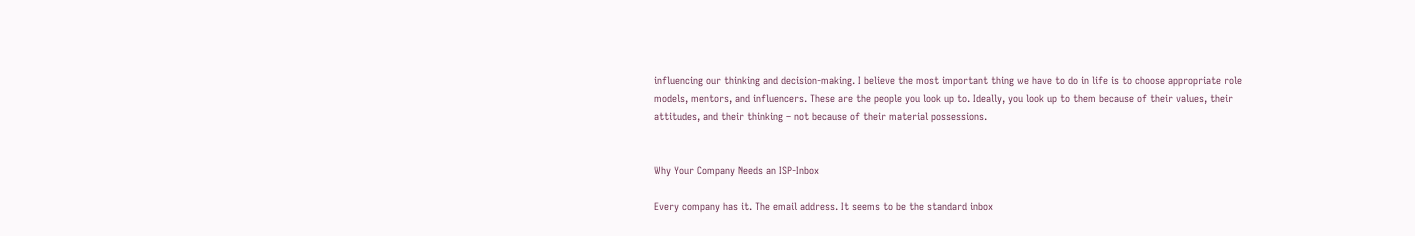influencing our thinking and decision-making. I believe the most important thing we have to do in life is to choose appropriate role models, mentors, and influencers. These are the people you look up to. Ideally, you look up to them because of their values, their attitudes, and their thinking – not because of their material possessions.


Why Your Company Needs an ISP-Inbox

Every company has it. The email address. It seems to be the standard inbox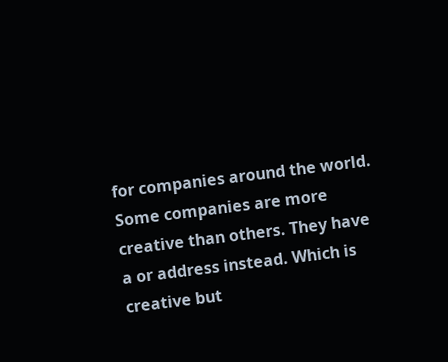for companies around the world. Some companies are more creative than others. They have a or address instead. Which is creative but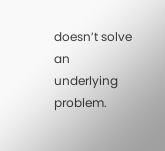doesn’t solve an underlying problem.